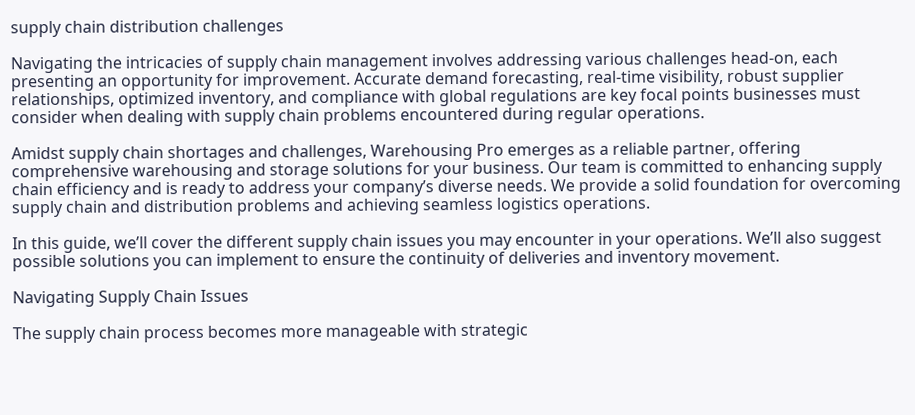supply chain distribution challenges

Navigating the intricacies of supply chain management involves addressing various challenges head-on, each presenting an opportunity for improvement. Accurate demand forecasting, real-time visibility, robust supplier relationships, optimized inventory, and compliance with global regulations are key focal points businesses must consider when dealing with supply chain problems encountered during regular operations.

Amidst supply chain shortages and challenges, Warehousing Pro emerges as a reliable partner, offering comprehensive warehousing and storage solutions for your business. Our team is committed to enhancing supply chain efficiency and is ready to address your company’s diverse needs. We provide a solid foundation for overcoming supply chain and distribution problems and achieving seamless logistics operations.

In this guide, we’ll cover the different supply chain issues you may encounter in your operations. We’ll also suggest possible solutions you can implement to ensure the continuity of deliveries and inventory movement.

Navigating Supply Chain Issues

The supply chain process becomes more manageable with strategic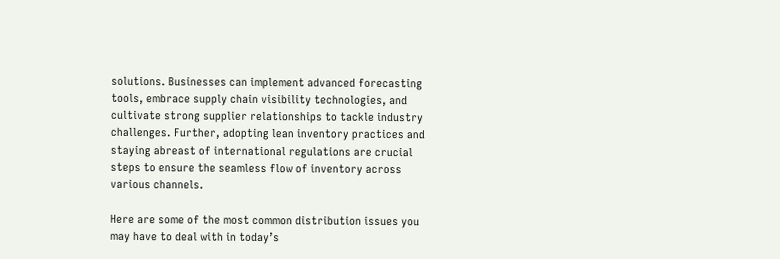solutions. Businesses can implement advanced forecasting tools, embrace supply chain visibility technologies, and cultivate strong supplier relationships to tackle industry challenges. Further, adopting lean inventory practices and staying abreast of international regulations are crucial steps to ensure the seamless flow of inventory across various channels.

Here are some of the most common distribution issues you may have to deal with in today’s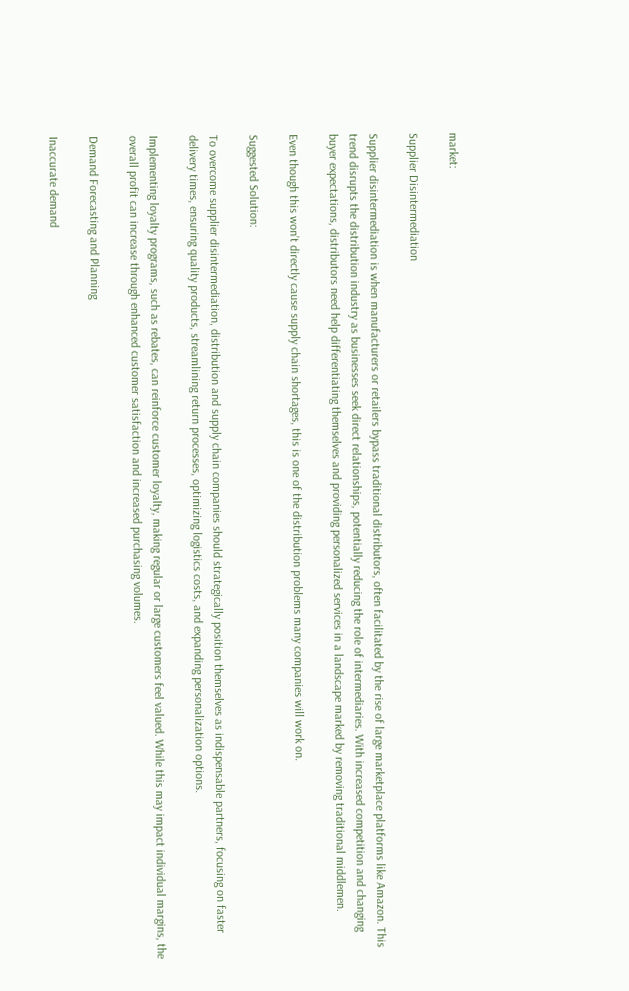market:

Supplier Disintermediation

Supplier disintermediation is when manufacturers or retailers bypass traditional distributors, often facilitated by the rise of large marketplace platforms like Amazon. This trend disrupts the distribution industry as businesses seek direct relationships, potentially reducing the role of intermediaries. With increased competition and changing buyer expectations, distributors need help differentiating themselves and providing personalized services in a landscape marked by removing traditional middlemen.

Even though this won’t directly cause supply chain shortages, this is one of the distribution problems many companies will work on.

Suggested Solution:

To overcome supplier disintermediation, distribution and supply chain companies should strategically position themselves as indispensable partners, focusing on faster delivery times, ensuring quality products, streamlining return processes, optimizing logistics costs, and expanding personalization options.

Implementing loyalty programs, such as rebates, can reinforce customer loyalty, making regular or large customers feel valued. While this may impact individual margins, the overall profit can increase through enhanced customer satisfaction and increased purchasing volumes.

Demand Forecasting and Planning

Inaccurate demand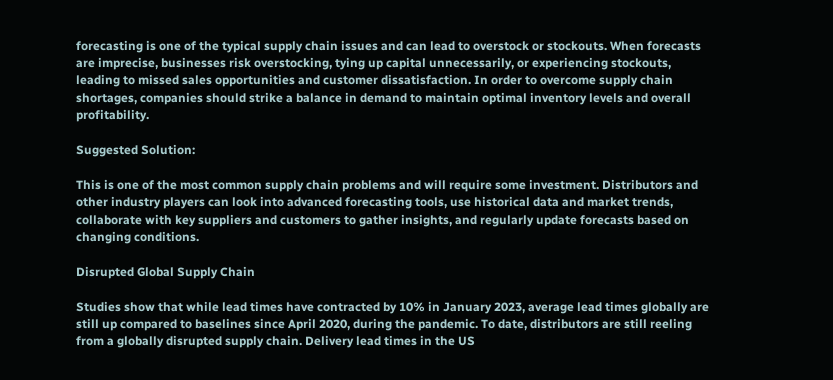forecasting is one of the typical supply chain issues and can lead to overstock or stockouts. When forecasts are imprecise, businesses risk overstocking, tying up capital unnecessarily, or experiencing stockouts, leading to missed sales opportunities and customer dissatisfaction. In order to overcome supply chain shortages, companies should strike a balance in demand to maintain optimal inventory levels and overall profitability.

Suggested Solution:

This is one of the most common supply chain problems and will require some investment. Distributors and other industry players can look into advanced forecasting tools, use historical data and market trends, collaborate with key suppliers and customers to gather insights, and regularly update forecasts based on changing conditions.

Disrupted Global Supply Chain

Studies show that while lead times have contracted by 10% in January 2023, average lead times globally are still up compared to baselines since April 2020, during the pandemic. To date, distributors are still reeling from a globally disrupted supply chain. Delivery lead times in the US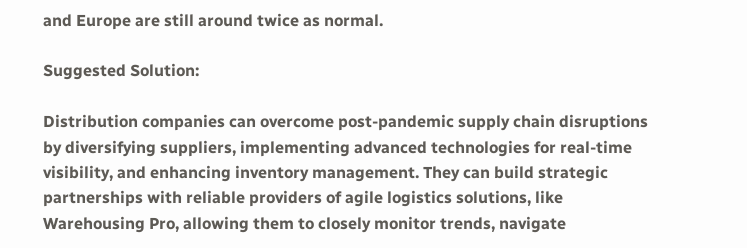and Europe are still around twice as normal.

Suggested Solution:

Distribution companies can overcome post-pandemic supply chain disruptions by diversifying suppliers, implementing advanced technologies for real-time visibility, and enhancing inventory management. They can build strategic partnerships with reliable providers of agile logistics solutions, like Warehousing Pro, allowing them to closely monitor trends, navigate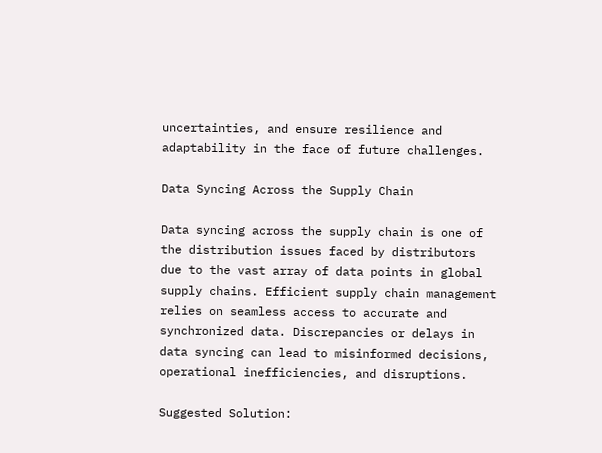uncertainties, and ensure resilience and adaptability in the face of future challenges.

Data Syncing Across the Supply Chain

Data syncing across the supply chain is one of the distribution issues faced by distributors due to the vast array of data points in global supply chains. Efficient supply chain management relies on seamless access to accurate and synchronized data. Discrepancies or delays in data syncing can lead to misinformed decisions, operational inefficiencies, and disruptions.

Suggested Solution: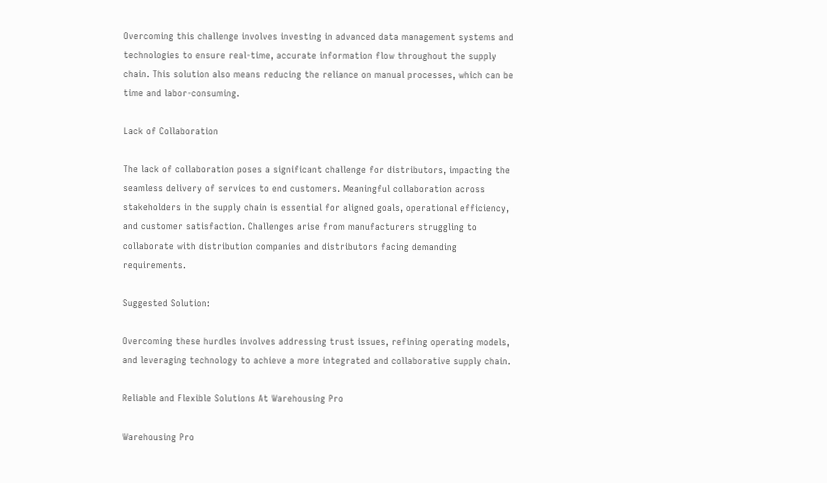Overcoming this challenge involves investing in advanced data management systems and technologies to ensure real-time, accurate information flow throughout the supply chain. This solution also means reducing the reliance on manual processes, which can be time and labor-consuming.

Lack of Collaboration

The lack of collaboration poses a significant challenge for distributors, impacting the seamless delivery of services to end customers. Meaningful collaboration across stakeholders in the supply chain is essential for aligned goals, operational efficiency, and customer satisfaction. Challenges arise from manufacturers struggling to collaborate with distribution companies and distributors facing demanding requirements.

Suggested Solution:

Overcoming these hurdles involves addressing trust issues, refining operating models, and leveraging technology to achieve a more integrated and collaborative supply chain.

Reliable and Flexible Solutions At Warehousing Pro

Warehousing Pro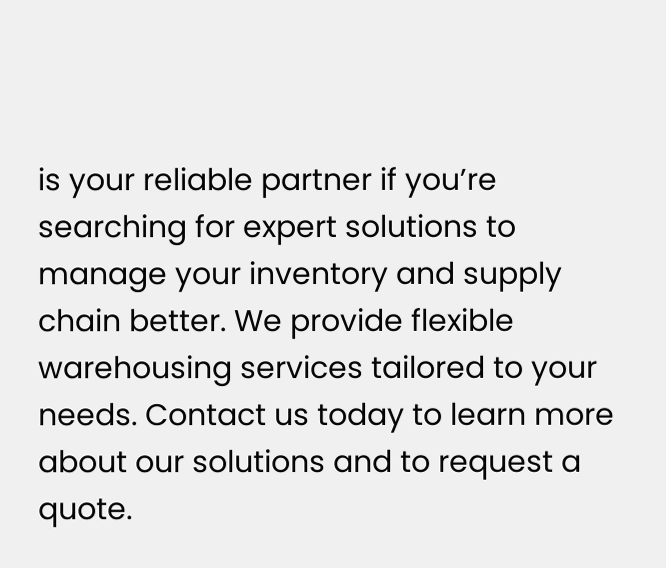is your reliable partner if you’re searching for expert solutions to manage your inventory and supply chain better. We provide flexible warehousing services tailored to your needs. Contact us today to learn more about our solutions and to request a quote.